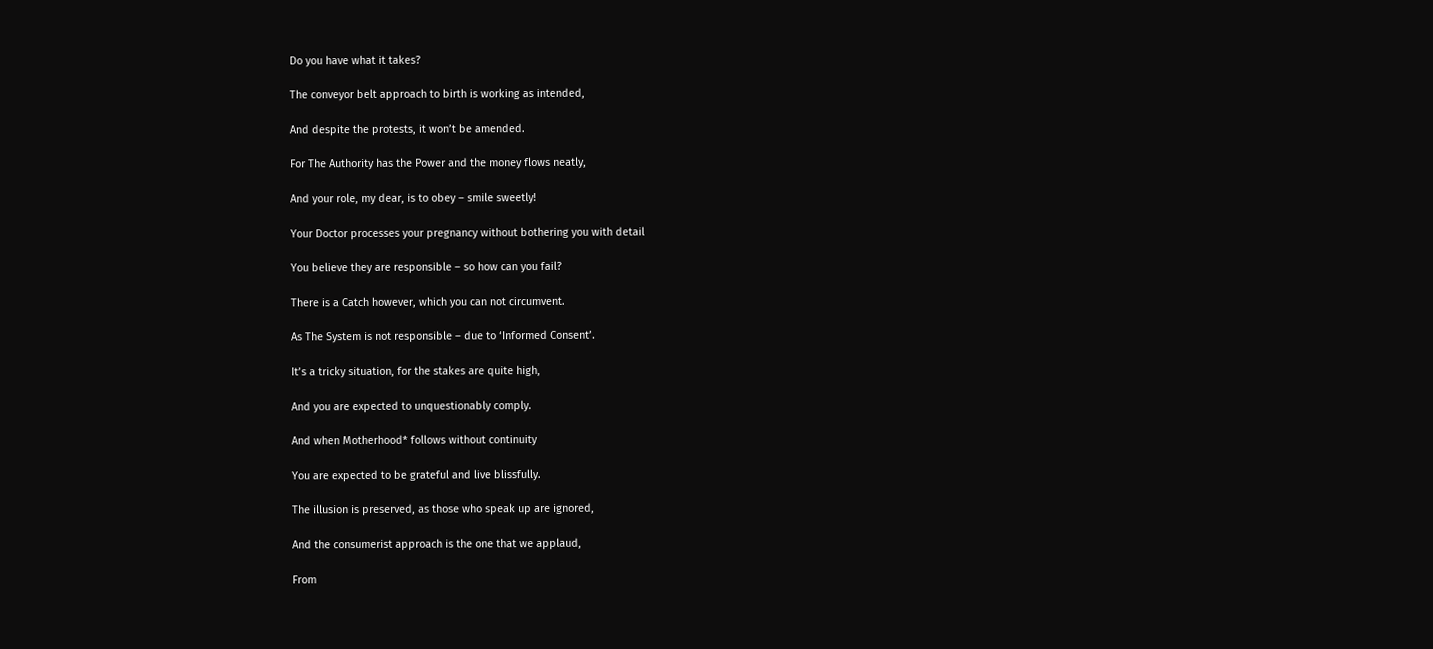Do you have what it takes?

The conveyor belt approach to birth is working as intended,

And despite the protests, it won’t be amended.

For The Authority has the Power and the money flows neatly,

And your role, my dear, is to obey – smile sweetly!

Your Doctor processes your pregnancy without bothering you with detail

You believe they are responsible – so how can you fail?

There is a Catch however, which you can not circumvent.

As The System is not responsible – due to ‘Informed Consent’.

It’s a tricky situation, for the stakes are quite high,

And you are expected to unquestionably comply.

And when Motherhood* follows without continuity

You are expected to be grateful and live blissfully.

The illusion is preserved, as those who speak up are ignored,

And the consumerist approach is the one that we applaud,

From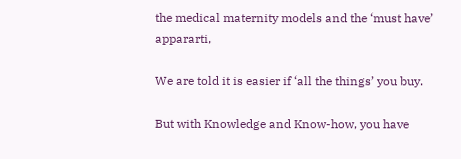the medical maternity models and the ‘must have’ appararti,

We are told it is easier if ‘all the things’ you buy.

But with Knowledge and Know-how, you have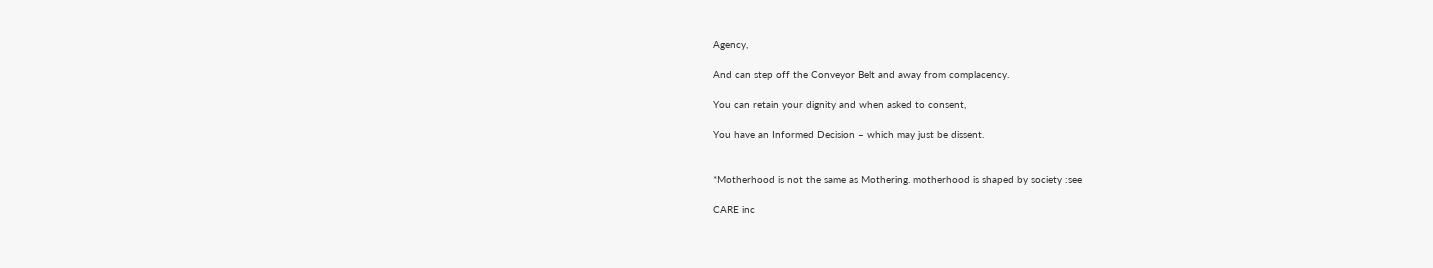Agency,

And can step off the Conveyor Belt and away from complacency.

You can retain your dignity and when asked to consent,

You have an Informed Decision – which may just be dissent.


*Motherhood is not the same as Mothering. motherhood is shaped by society :see

CARE inc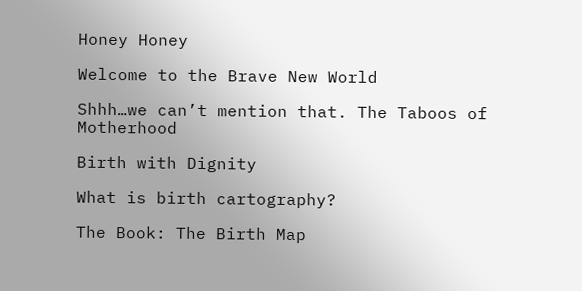Honey Honey

Welcome to the Brave New World

Shhh…we can’t mention that. The Taboos of Motherhood

Birth with Dignity

What is birth cartography?

The Book: The Birth Map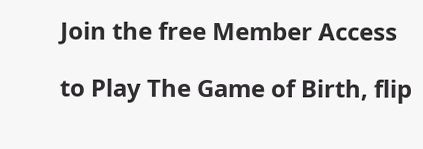Join the free Member Access

to Play The Game of Birth, flip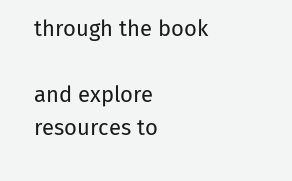through the book

and explore resources to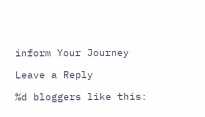inform Your Journey

Leave a Reply

%d bloggers like this: